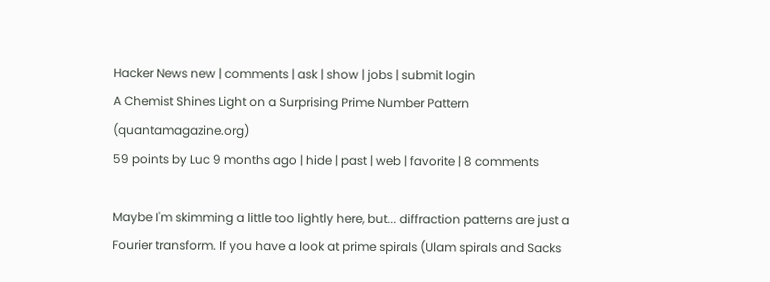Hacker News new | comments | ask | show | jobs | submit login
A Chemist Shines Light on a Surprising Prime Number Pattern (quantamagazine.org)
59 points by Luc 9 months ago | hide | past | web | favorite | 8 comments

Maybe I'm skimming a little too lightly here, but... diffraction patterns are just a Fourier transform. If you have a look at prime spirals (Ulam spirals and Sacks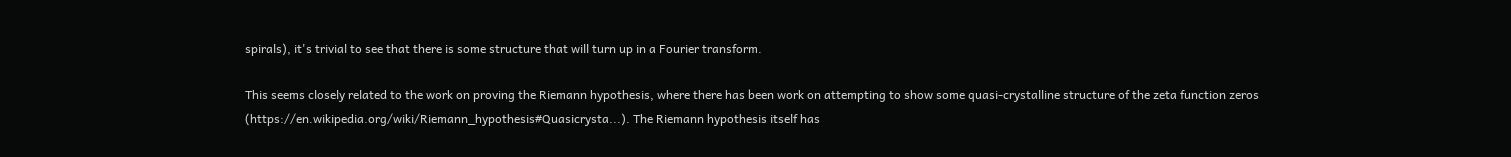spirals), it's trivial to see that there is some structure that will turn up in a Fourier transform.

This seems closely related to the work on proving the Riemann hypothesis, where there has been work on attempting to show some quasi-crystalline structure of the zeta function zeros (https://en.wikipedia.org/wiki/Riemann_hypothesis#Quasicrysta...). The Riemann hypothesis itself has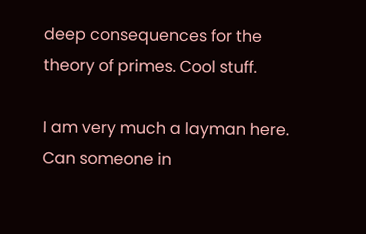deep consequences for the theory of primes. Cool stuff.

I am very much a layman here. Can someone in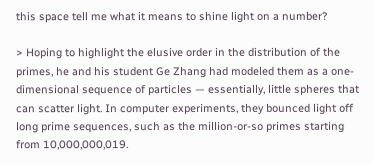this space tell me what it means to shine light on a number?

> Hoping to highlight the elusive order in the distribution of the primes, he and his student Ge Zhang had modeled them as a one-dimensional sequence of particles — essentially, little spheres that can scatter light. In computer experiments, they bounced light off long prime sequences, such as the million-or-so primes starting from 10,000,000,019.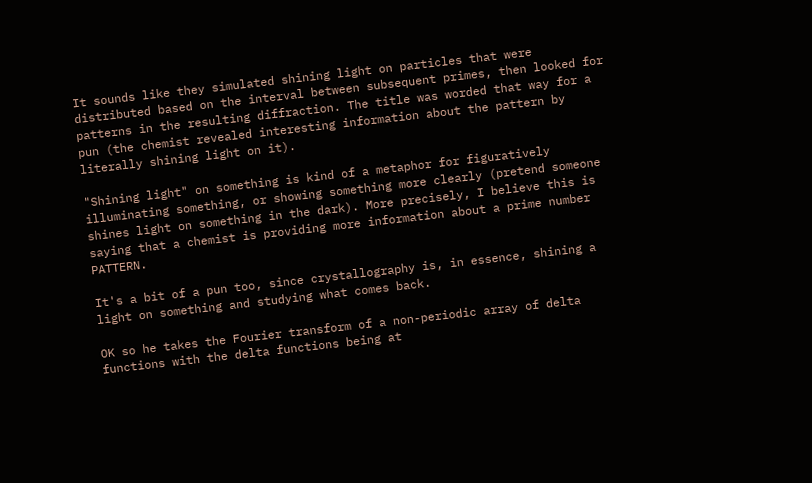It sounds like they simulated shining light on particles that were distributed based on the interval between subsequent primes, then looked for patterns in the resulting diffraction. The title was worded that way for a pun (the chemist revealed interesting information about the pattern by literally shining light on it).

"Shining light" on something is kind of a metaphor for figuratively illuminating something, or showing something more clearly (pretend someone shines light on something in the dark). More precisely, I believe this is saying that a chemist is providing more information about a prime number PATTERN.

It's a bit of a pun too, since crystallography is, in essence, shining a light on something and studying what comes back.

OK so he takes the Fourier transform of a non-periodic array of delta functions with the delta functions being at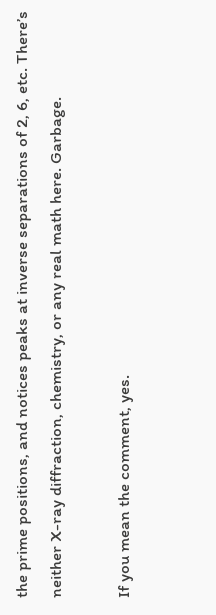the prime positions, and notices peaks at inverse separations of 2, 6, etc. There’s neither X-ray diffraction, chemistry, or any real math here. Garbage.

If you mean the comment, yes.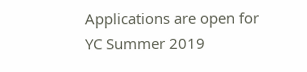Applications are open for YC Summer 2019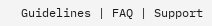Guidelines | FAQ | Support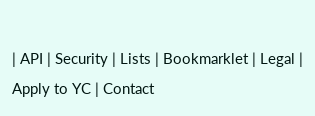| API | Security | Lists | Bookmarklet | Legal | Apply to YC | Contact